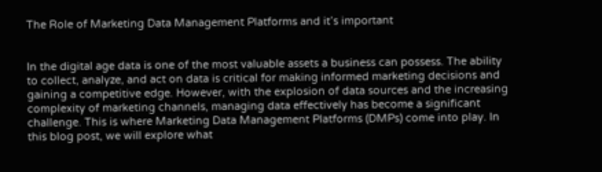The Role of Marketing Data Management Platforms and it’s important


In the digital age data is one of the most valuable assets a business can possess. The ability to collect, analyze, and act on data is critical for making informed marketing decisions and gaining a competitive edge. However, with the explosion of data sources and the increasing complexity of marketing channels, managing data effectively has become a significant challenge. This is where Marketing Data Management Platforms (DMPs) come into play. In this blog post, we will explore what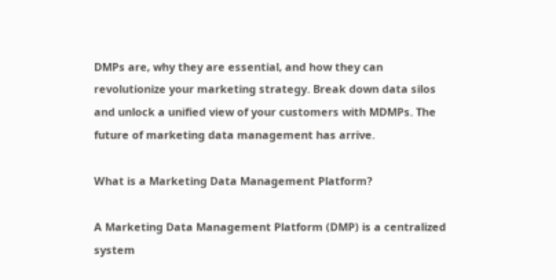DMPs are, why they are essential, and how they can revolutionize your marketing strategy. Break down data silos and unlock a unified view of your customers with MDMPs. The future of marketing data management has arrive.

What is a Marketing Data Management Platform?

A Marketing Data Management Platform (DMP) is a centralized system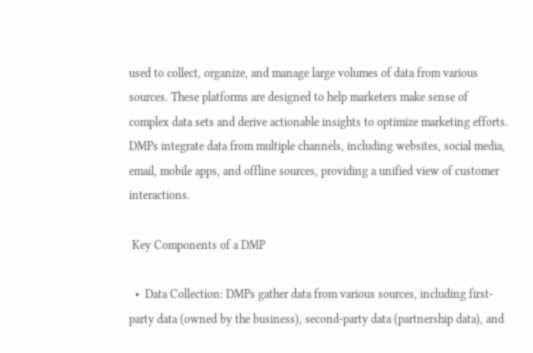used to collect, organize, and manage large volumes of data from various sources. These platforms are designed to help marketers make sense of complex data sets and derive actionable insights to optimize marketing efforts. DMPs integrate data from multiple channels, including websites, social media, email, mobile apps, and offline sources, providing a unified view of customer interactions.

 Key Components of a DMP

  •  Data Collection: DMPs gather data from various sources, including first-party data (owned by the business), second-party data (partnership data), and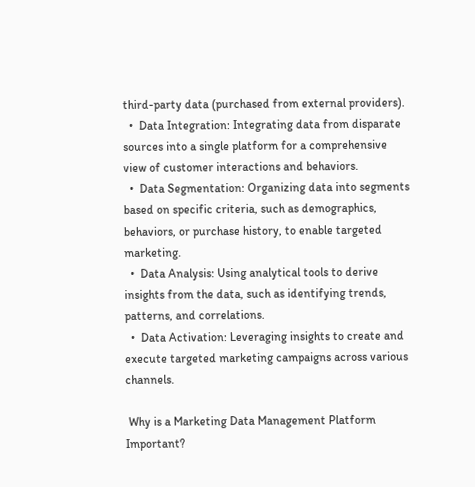third-party data (purchased from external providers).
  •  Data Integration: Integrating data from disparate sources into a single platform for a comprehensive view of customer interactions and behaviors.
  •  Data Segmentation: Organizing data into segments based on specific criteria, such as demographics, behaviors, or purchase history, to enable targeted marketing.
  •  Data Analysis: Using analytical tools to derive insights from the data, such as identifying trends, patterns, and correlations.
  •  Data Activation: Leveraging insights to create and execute targeted marketing campaigns across various channels.

 Why is a Marketing Data Management Platform Important?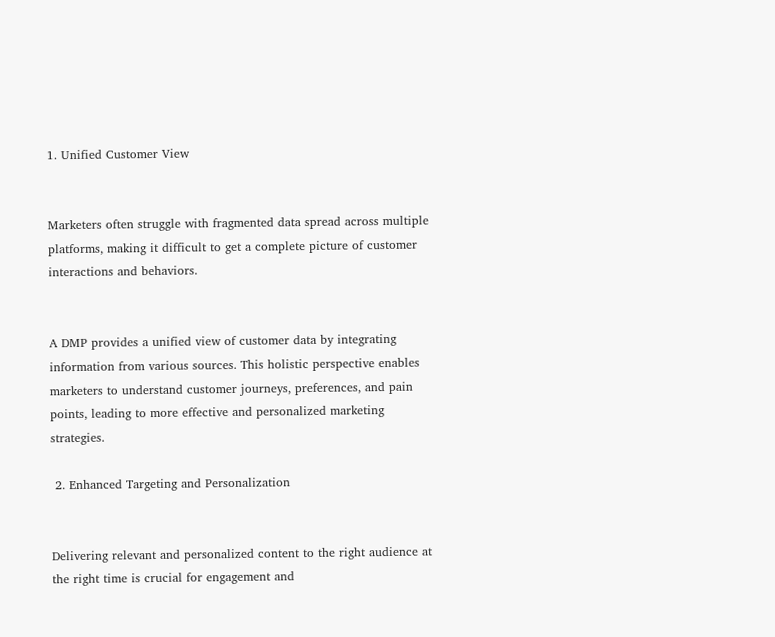1. Unified Customer View


Marketers often struggle with fragmented data spread across multiple platforms, making it difficult to get a complete picture of customer interactions and behaviors.


A DMP provides a unified view of customer data by integrating information from various sources. This holistic perspective enables marketers to understand customer journeys, preferences, and pain points, leading to more effective and personalized marketing strategies.

 2. Enhanced Targeting and Personalization


Delivering relevant and personalized content to the right audience at the right time is crucial for engagement and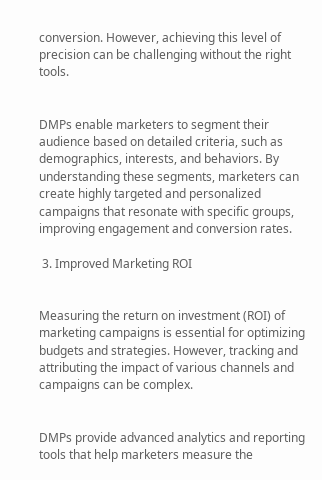conversion. However, achieving this level of precision can be challenging without the right tools.


DMPs enable marketers to segment their audience based on detailed criteria, such as demographics, interests, and behaviors. By understanding these segments, marketers can create highly targeted and personalized campaigns that resonate with specific groups, improving engagement and conversion rates.

 3. Improved Marketing ROI


Measuring the return on investment (ROI) of marketing campaigns is essential for optimizing budgets and strategies. However, tracking and attributing the impact of various channels and campaigns can be complex.


DMPs provide advanced analytics and reporting tools that help marketers measure the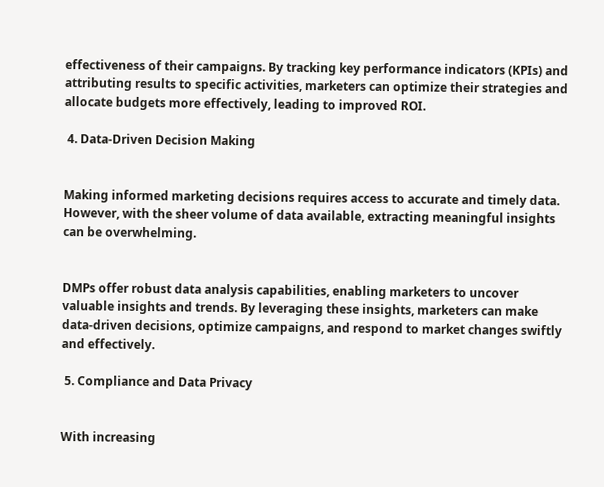effectiveness of their campaigns. By tracking key performance indicators (KPIs) and attributing results to specific activities, marketers can optimize their strategies and allocate budgets more effectively, leading to improved ROI.

 4. Data-Driven Decision Making


Making informed marketing decisions requires access to accurate and timely data. However, with the sheer volume of data available, extracting meaningful insights can be overwhelming.


DMPs offer robust data analysis capabilities, enabling marketers to uncover valuable insights and trends. By leveraging these insights, marketers can make data-driven decisions, optimize campaigns, and respond to market changes swiftly and effectively.

 5. Compliance and Data Privacy


With increasing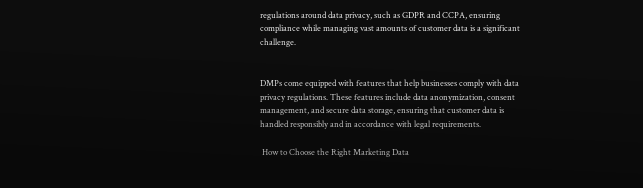regulations around data privacy, such as GDPR and CCPA, ensuring compliance while managing vast amounts of customer data is a significant challenge.


DMPs come equipped with features that help businesses comply with data privacy regulations. These features include data anonymization, consent management, and secure data storage, ensuring that customer data is handled responsibly and in accordance with legal requirements.

 How to Choose the Right Marketing Data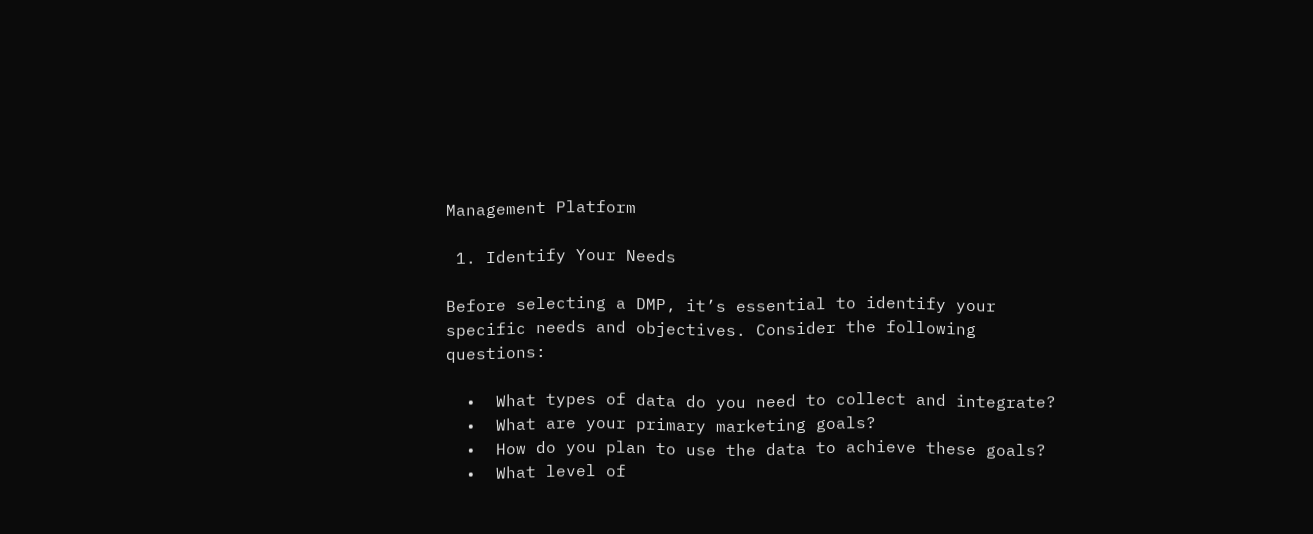Management Platform

 1. Identify Your Needs

Before selecting a DMP, it’s essential to identify your specific needs and objectives. Consider the following questions:

  •  What types of data do you need to collect and integrate?
  •  What are your primary marketing goals?
  •  How do you plan to use the data to achieve these goals?
  •  What level of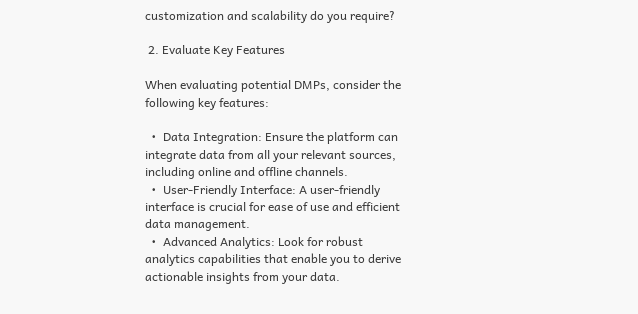customization and scalability do you require?

 2. Evaluate Key Features

When evaluating potential DMPs, consider the following key features:

  •  Data Integration: Ensure the platform can integrate data from all your relevant sources, including online and offline channels.
  •  User-Friendly Interface: A user-friendly interface is crucial for ease of use and efficient data management.
  •  Advanced Analytics: Look for robust analytics capabilities that enable you to derive actionable insights from your data.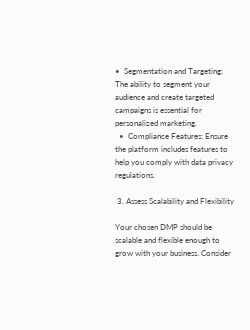•  Segmentation and Targeting: The ability to segment your audience and create targeted campaigns is essential for personalized marketing.
  •  Compliance Features: Ensure the platform includes features to help you comply with data privacy regulations.

 3. Assess Scalability and Flexibility

Your chosen DMP should be scalable and flexible enough to grow with your business. Consider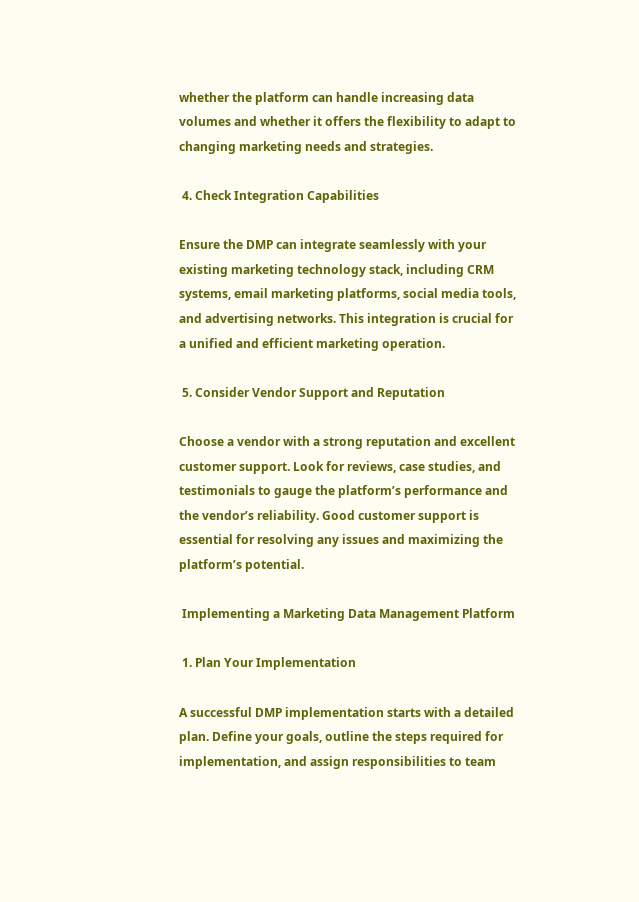whether the platform can handle increasing data volumes and whether it offers the flexibility to adapt to changing marketing needs and strategies.

 4. Check Integration Capabilities

Ensure the DMP can integrate seamlessly with your existing marketing technology stack, including CRM systems, email marketing platforms, social media tools, and advertising networks. This integration is crucial for a unified and efficient marketing operation.

 5. Consider Vendor Support and Reputation

Choose a vendor with a strong reputation and excellent customer support. Look for reviews, case studies, and testimonials to gauge the platform’s performance and the vendor’s reliability. Good customer support is essential for resolving any issues and maximizing the platform’s potential.

 Implementing a Marketing Data Management Platform

 1. Plan Your Implementation

A successful DMP implementation starts with a detailed plan. Define your goals, outline the steps required for implementation, and assign responsibilities to team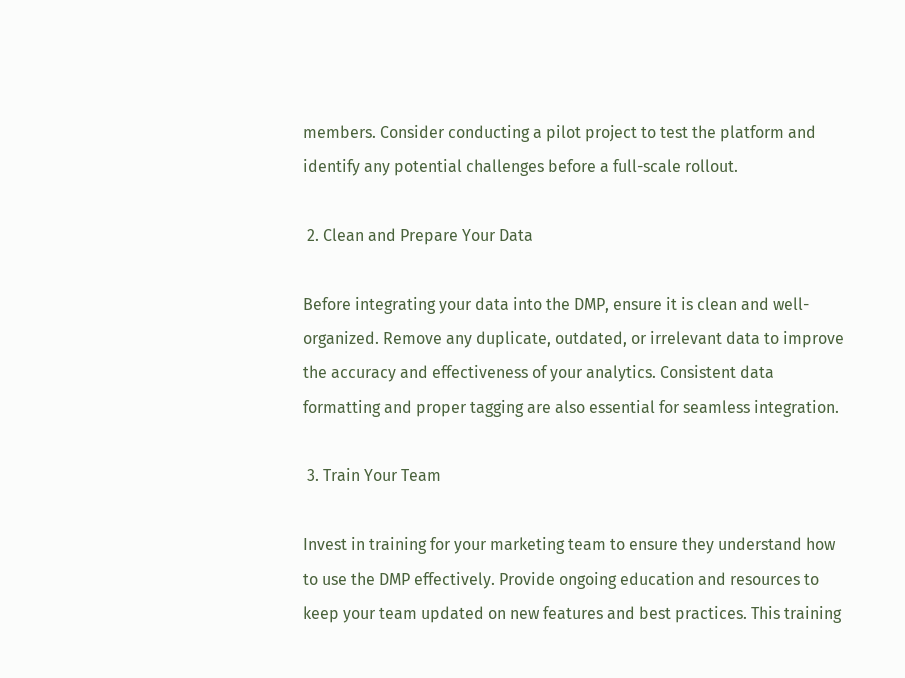members. Consider conducting a pilot project to test the platform and identify any potential challenges before a full-scale rollout.

 2. Clean and Prepare Your Data

Before integrating your data into the DMP, ensure it is clean and well-organized. Remove any duplicate, outdated, or irrelevant data to improve the accuracy and effectiveness of your analytics. Consistent data formatting and proper tagging are also essential for seamless integration.

 3. Train Your Team

Invest in training for your marketing team to ensure they understand how to use the DMP effectively. Provide ongoing education and resources to keep your team updated on new features and best practices. This training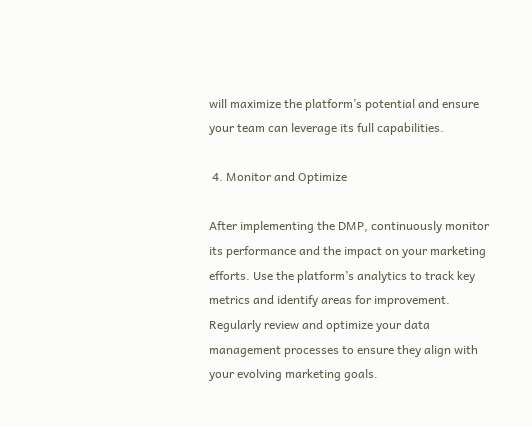will maximize the platform’s potential and ensure your team can leverage its full capabilities.

 4. Monitor and Optimize

After implementing the DMP, continuously monitor its performance and the impact on your marketing efforts. Use the platform’s analytics to track key metrics and identify areas for improvement. Regularly review and optimize your data management processes to ensure they align with your evolving marketing goals.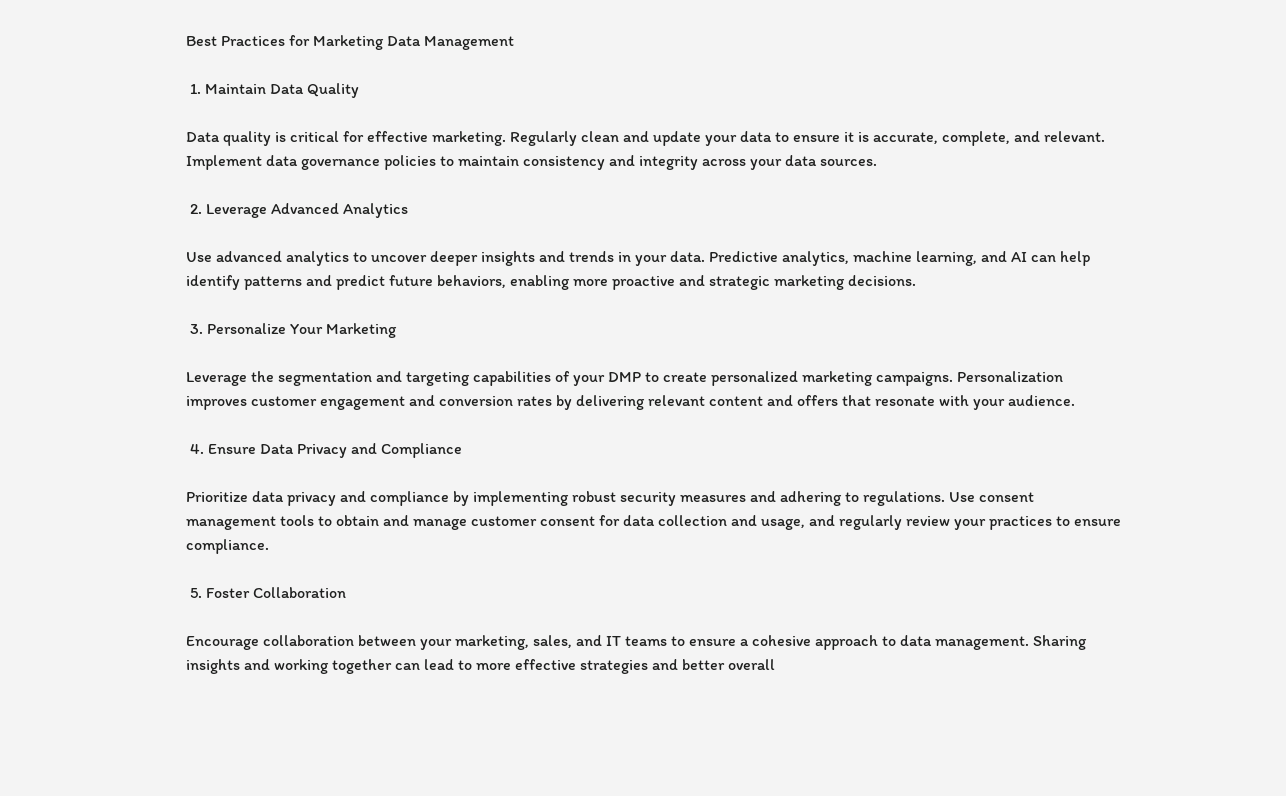Best Practices for Marketing Data Management

 1. Maintain Data Quality

Data quality is critical for effective marketing. Regularly clean and update your data to ensure it is accurate, complete, and relevant. Implement data governance policies to maintain consistency and integrity across your data sources.

 2. Leverage Advanced Analytics

Use advanced analytics to uncover deeper insights and trends in your data. Predictive analytics, machine learning, and AI can help identify patterns and predict future behaviors, enabling more proactive and strategic marketing decisions.

 3. Personalize Your Marketing

Leverage the segmentation and targeting capabilities of your DMP to create personalized marketing campaigns. Personalization improves customer engagement and conversion rates by delivering relevant content and offers that resonate with your audience.

 4. Ensure Data Privacy and Compliance

Prioritize data privacy and compliance by implementing robust security measures and adhering to regulations. Use consent management tools to obtain and manage customer consent for data collection and usage, and regularly review your practices to ensure compliance.

 5. Foster Collaboration

Encourage collaboration between your marketing, sales, and IT teams to ensure a cohesive approach to data management. Sharing insights and working together can lead to more effective strategies and better overall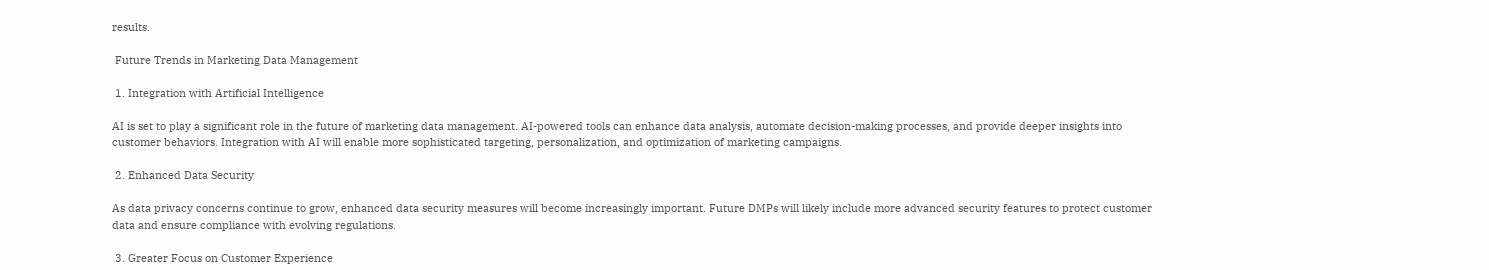results.

 Future Trends in Marketing Data Management

 1. Integration with Artificial Intelligence

AI is set to play a significant role in the future of marketing data management. AI-powered tools can enhance data analysis, automate decision-making processes, and provide deeper insights into customer behaviors. Integration with AI will enable more sophisticated targeting, personalization, and optimization of marketing campaigns.

 2. Enhanced Data Security

As data privacy concerns continue to grow, enhanced data security measures will become increasingly important. Future DMPs will likely include more advanced security features to protect customer data and ensure compliance with evolving regulations.

 3. Greater Focus on Customer Experience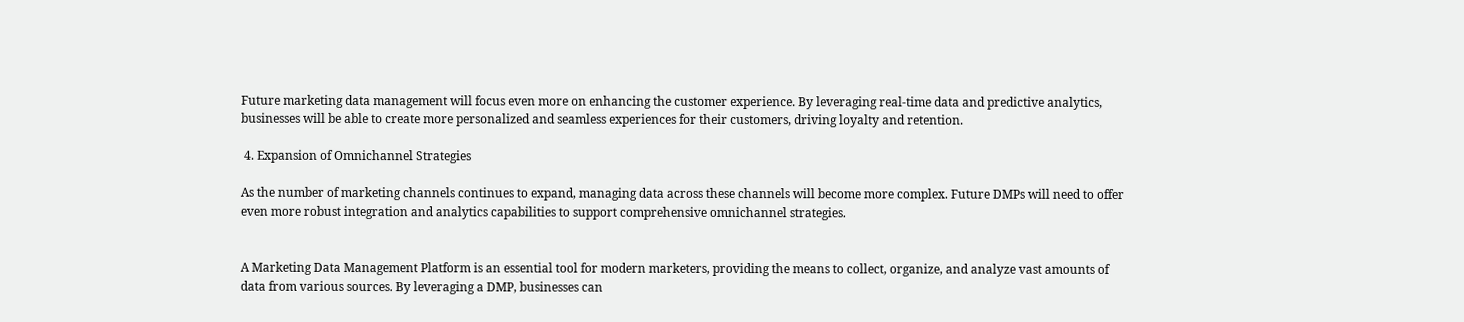Future marketing data management will focus even more on enhancing the customer experience. By leveraging real-time data and predictive analytics, businesses will be able to create more personalized and seamless experiences for their customers, driving loyalty and retention.

 4. Expansion of Omnichannel Strategies

As the number of marketing channels continues to expand, managing data across these channels will become more complex. Future DMPs will need to offer even more robust integration and analytics capabilities to support comprehensive omnichannel strategies.


A Marketing Data Management Platform is an essential tool for modern marketers, providing the means to collect, organize, and analyze vast amounts of data from various sources. By leveraging a DMP, businesses can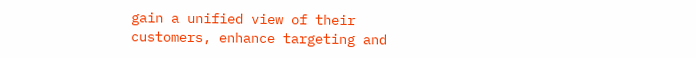gain a unified view of their customers, enhance targeting and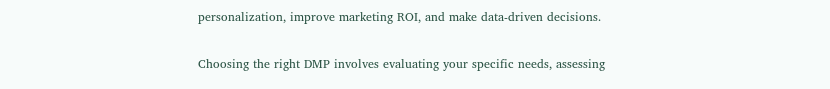personalization, improve marketing ROI, and make data-driven decisions.

Choosing the right DMP involves evaluating your specific needs, assessing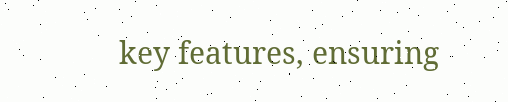key features, ensuring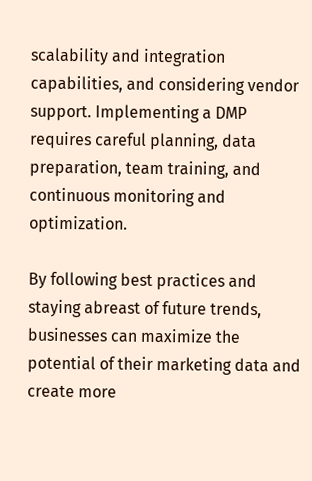scalability and integration capabilities, and considering vendor support. Implementing a DMP requires careful planning, data preparation, team training, and continuous monitoring and optimization.

By following best practices and staying abreast of future trends, businesses can maximize the potential of their marketing data and create more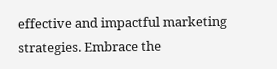effective and impactful marketing strategies. Embrace the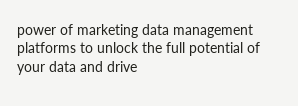power of marketing data management platforms to unlock the full potential of your data and drive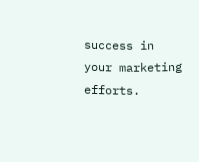success in your marketing efforts.